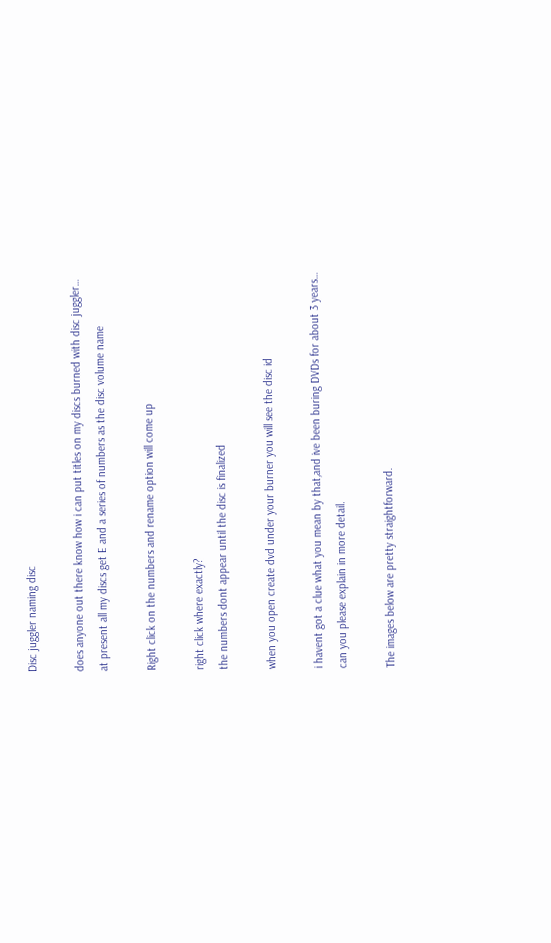Disc juggler naming disc

does anyone out there know how i can put titles on my discs burned with disc juggler…
at present all my discs get E and a series of numbers as the disc volume name

Right click on the numbers and rename option will come up

right click where exactly?
the numbers dont appear until the disc is finalized

when you open create dvd under your burner you will see the disc id

i havent got a clue what you mean by that,and ive been buring DVDs for about 3 years…
can you please explain in more detail.

The images below are pretty straightforward.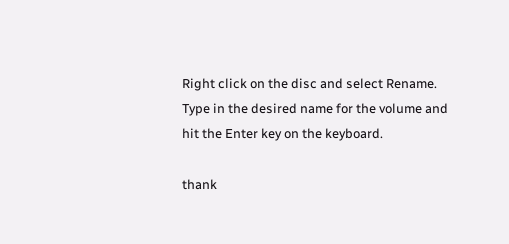Right click on the disc and select Rename.
Type in the desired name for the volume and hit the Enter key on the keyboard.

thank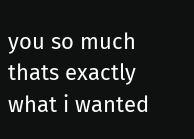you so much
thats exactly what i wanted